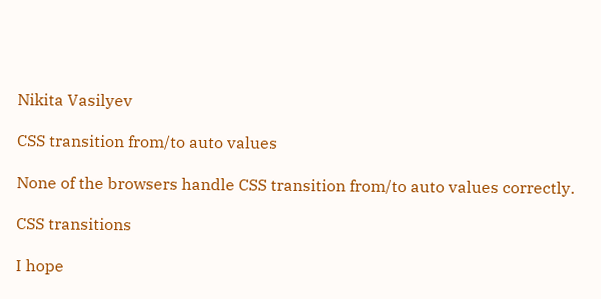Nikita Vasilyev

CSS transition from/to auto values

None of the browsers handle CSS transition from/to auto values correctly.

CSS transitions

I hope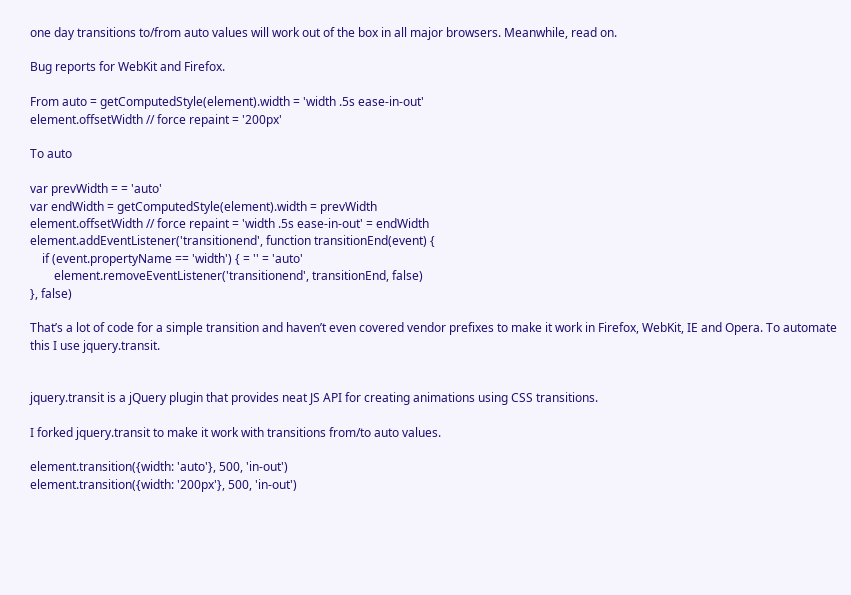one day transitions to/from auto values will work out of the box in all major browsers. Meanwhile, read on.

Bug reports for WebKit and Firefox.

From auto = getComputedStyle(element).width = 'width .5s ease-in-out'
element.offsetWidth // force repaint = '200px'

To auto

var prevWidth = = 'auto'
var endWidth = getComputedStyle(element).width = prevWidth
element.offsetWidth // force repaint = 'width .5s ease-in-out' = endWidth
element.addEventListener('transitionend', function transitionEnd(event) {
    if (event.propertyName == 'width') { = '' = 'auto'
        element.removeEventListener('transitionend', transitionEnd, false)
}, false)

That’s a lot of code for a simple transition and haven’t even covered vendor prefixes to make it work in Firefox, WebKit, IE and Opera. To automate this I use jquery.transit.


jquery.transit is a jQuery plugin that provides neat JS API for creating animations using CSS transitions.

I forked jquery.transit to make it work with transitions from/to auto values.

element.transition({width: 'auto'}, 500, 'in-out')
element.transition({width: '200px'}, 500, 'in-out')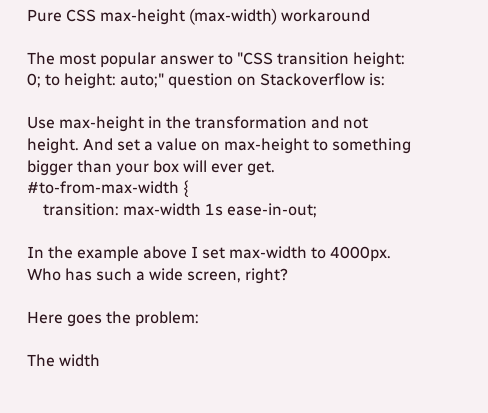Pure CSS max-height (max-width) workaround

The most popular answer to "CSS transition height: 0; to height: auto;" question on Stackoverflow is:

Use max-height in the transformation and not height. And set a value on max-height to something bigger than your box will ever get.
#to-from-max-width {
    transition: max-width 1s ease-in-out;

In the example above I set max-width to 4000px. Who has such a wide screen, right?

Here goes the problem:

The width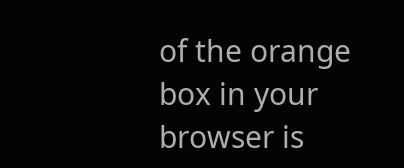of the orange box in your browser is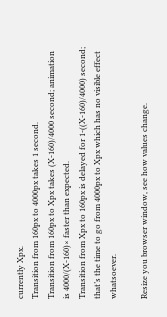currently Xpx.
Transition from 160px to 4000px takes 1 second.
Transition from 160px to Xpx takes (X-160)/4000 second; animation is 4000/(X-160)× faster than expected.
Transition from Xpx to 160px is delayed for 1-((X-160)/4000) second; that’s the time to go from 4000px to Xpx which has no visible effect whatsoever.

Resize you browser window, see how values change.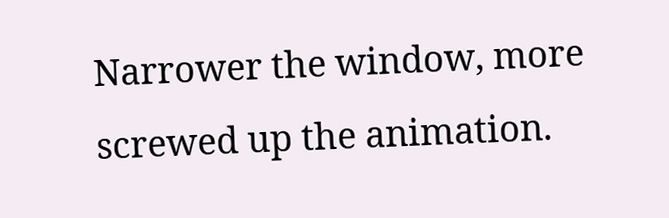Narrower the window, more screwed up the animation.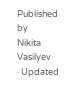Published by
Nikita Vasilyev
· Updated